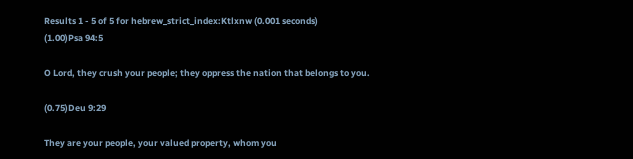Results 1 - 5 of 5 for hebrew_strict_index:Ktlxnw (0.001 seconds)
(1.00)Psa 94:5

O Lord, they crush your people; they oppress the nation that belongs to you.

(0.75)Deu 9:29

They are your people, your valued property, whom you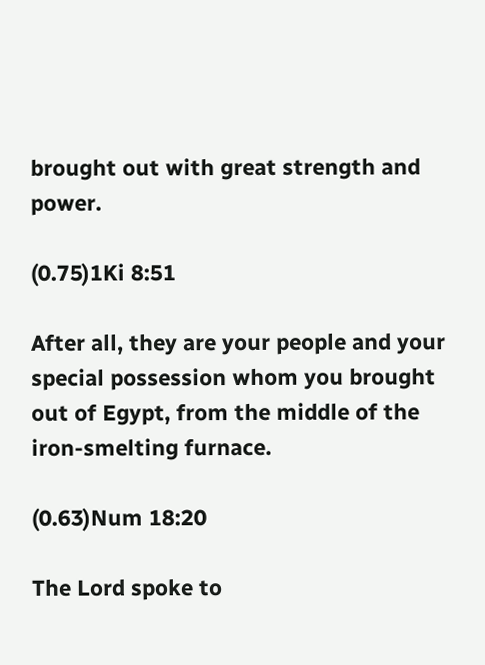brought out with great strength and power.

(0.75)1Ki 8:51

After all, they are your people and your special possession whom you brought out of Egypt, from the middle of the iron-smelting furnace.

(0.63)Num 18:20

The Lord spoke to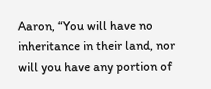Aaron, “You will have no inheritance in their land, nor will you have any portion of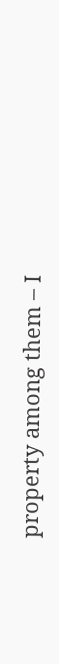property among them – I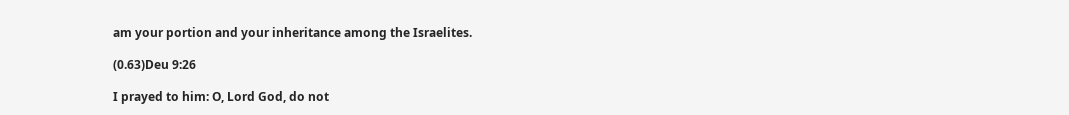am your portion and your inheritance among the Israelites.

(0.63)Deu 9:26

I prayed to him: O, Lord God, do not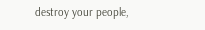destroy your people,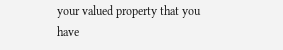your valued property that you have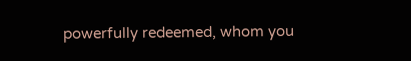powerfully redeemed, whom you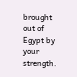brought out of Egypt by your strength.